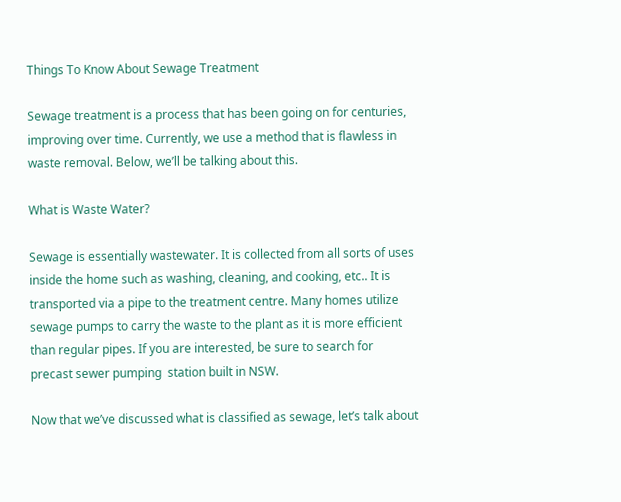Things To Know About Sewage Treatment

Sewage treatment is a process that has been going on for centuries, improving over time. Currently, we use a method that is flawless in waste removal. Below, we’ll be talking about this.

What is Waste Water?

Sewage is essentially wastewater. It is collected from all sorts of uses inside the home such as washing, cleaning, and cooking, etc.. It is transported via a pipe to the treatment centre. Many homes utilize sewage pumps to carry the waste to the plant as it is more efficient than regular pipes. If you are interested, be sure to search for precast sewer pumping  station built in NSW.

Now that we’ve discussed what is classified as sewage, let’s talk about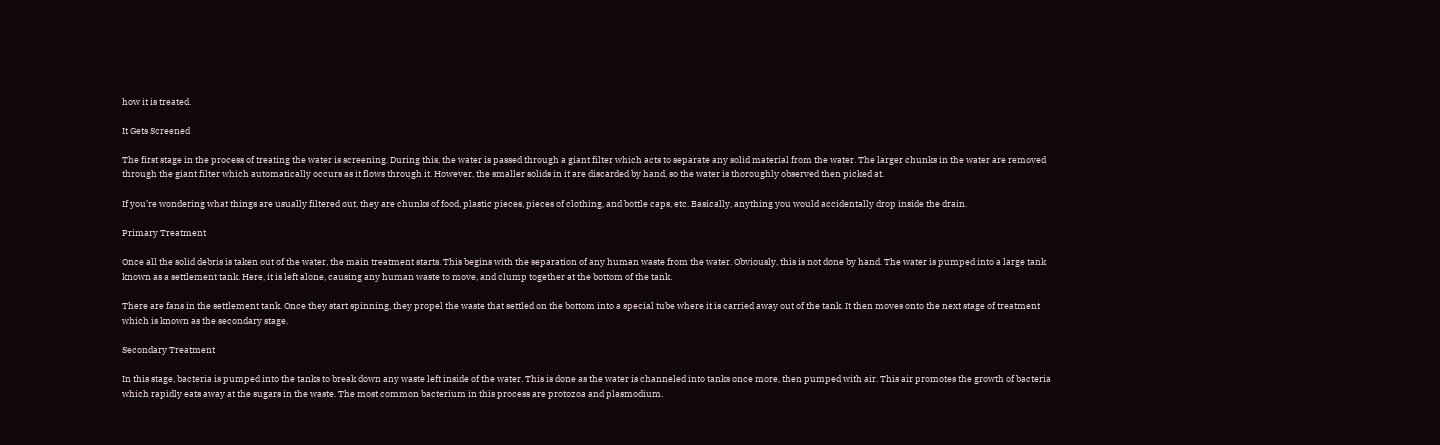how it is treated.

It Gets Screened

The first stage in the process of treating the water is screening. During this, the water is passed through a giant filter which acts to separate any solid material from the water. The larger chunks in the water are removed through the giant filter which automatically occurs as it flows through it. However, the smaller solids in it are discarded by hand, so the water is thoroughly observed then picked at.

If you’re wondering what things are usually filtered out, they are chunks of food, plastic pieces, pieces of clothing, and bottle caps, etc. Basically, anything you would accidentally drop inside the drain.

Primary Treatment

Once all the solid debris is taken out of the water, the main treatment starts. This begins with the separation of any human waste from the water. Obviously, this is not done by hand. The water is pumped into a large tank known as a settlement tank. Here, it is left alone, causing any human waste to move, and clump together at the bottom of the tank.

There are fans in the settlement tank. Once they start spinning, they propel the waste that settled on the bottom into a special tube where it is carried away out of the tank. It then moves onto the next stage of treatment which is known as the secondary stage.

Secondary Treatment

In this stage, bacteria is pumped into the tanks to break down any waste left inside of the water. This is done as the water is channeled into tanks once more, then pumped with air. This air promotes the growth of bacteria which rapidly eats away at the sugars in the waste. The most common bacterium in this process are protozoa and plasmodium.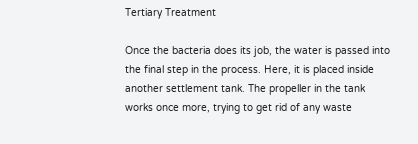Tertiary Treatment

Once the bacteria does its job, the water is passed into the final step in the process. Here, it is placed inside another settlement tank. The propeller in the tank works once more, trying to get rid of any waste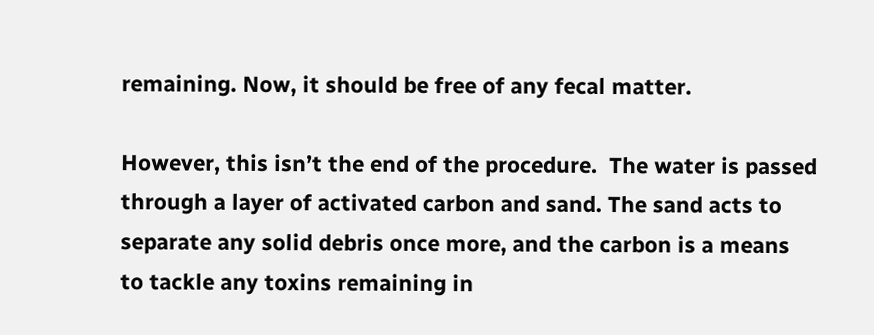remaining. Now, it should be free of any fecal matter.

However, this isn’t the end of the procedure.  The water is passed through a layer of activated carbon and sand. The sand acts to separate any solid debris once more, and the carbon is a means to tackle any toxins remaining in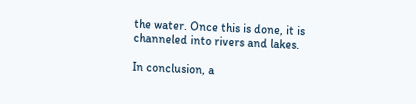the water. Once this is done, it is channeled into rivers and lakes.

In conclusion, a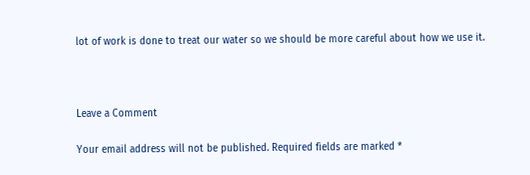lot of work is done to treat our water so we should be more careful about how we use it.



Leave a Comment

Your email address will not be published. Required fields are marked *